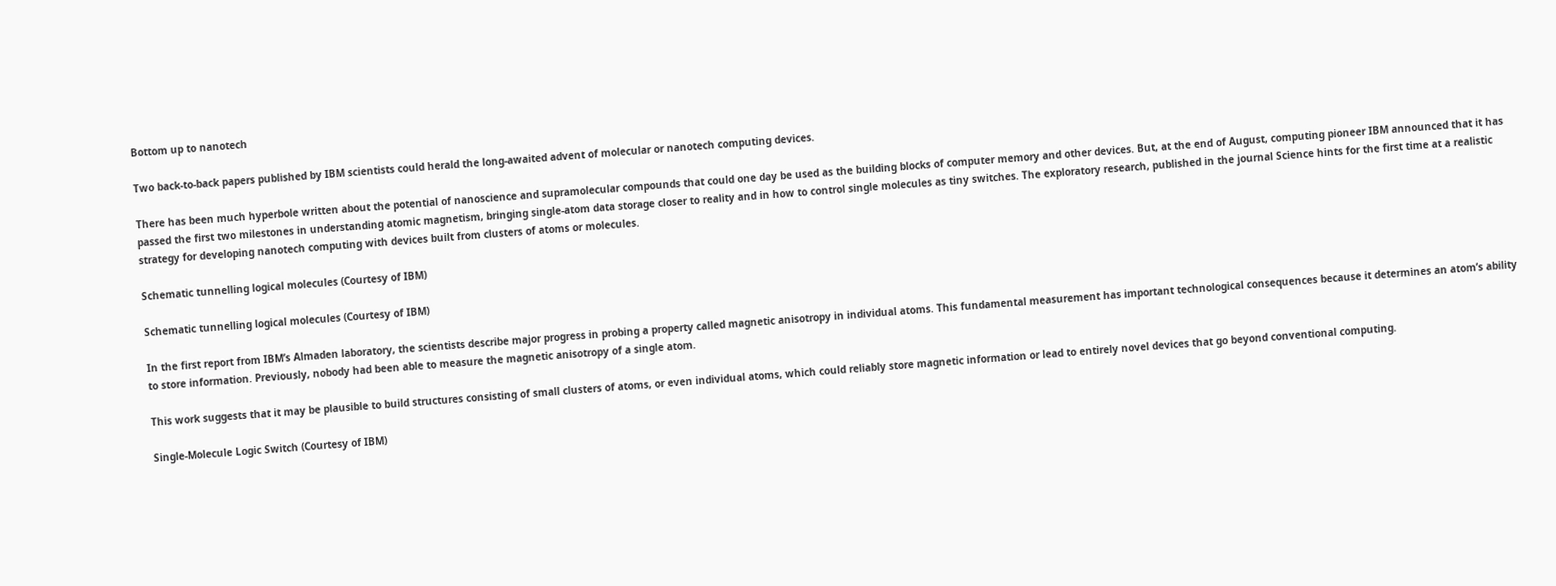Bottom up to nanotech

Two back-to-back papers published by IBM scientists could herald the long-awaited advent of molecular or nanotech computing devices.

There has been much hyperbole written about the potential of nanoscience and supramolecular compounds that could one day be used as the building blocks of computer memory and other devices. But, at the end of August, computing pioneer IBM announced that it has passed the first two milestones in understanding atomic magnetism, bringing single-atom data storage closer to reality and in how to control single molecules as tiny switches. The exploratory research, published in the journal Science hints for the first time at a realistic strategy for developing nanotech computing with devices built from clusters of atoms or molecules.

Schematic tunnelling logical molecules (Courtesy of IBM)

Schematic tunnelling logical molecules (Courtesy of IBM)

In the first report from IBM’s Almaden laboratory, the scientists describe major progress in probing a property called magnetic anisotropy in individual atoms. This fundamental measurement has important technological consequences because it determines an atom’s ability to store information. Previously, nobody had been able to measure the magnetic anisotropy of a single atom.

This work suggests that it may be plausible to build structures consisting of small clusters of atoms, or even individual atoms, which could reliably store magnetic information or lead to entirely novel devices that go beyond conventional computing.

Single-Molecule Logic Switch (Courtesy of IBM)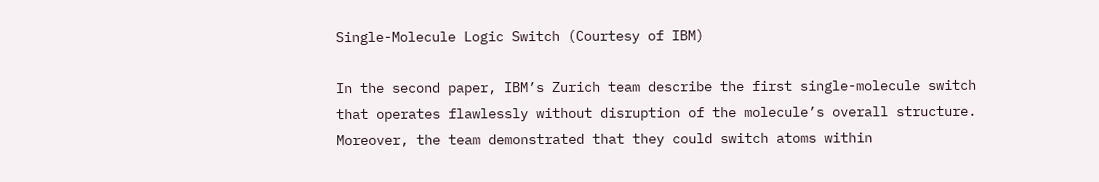Single-Molecule Logic Switch (Courtesy of IBM)

In the second paper, IBM’s Zurich team describe the first single-molecule switch that operates flawlessly without disruption of the molecule’s overall structure. Moreover, the team demonstrated that they could switch atoms within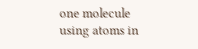one molecule using atoms in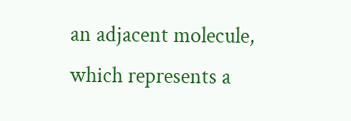an adjacent molecule, which represents a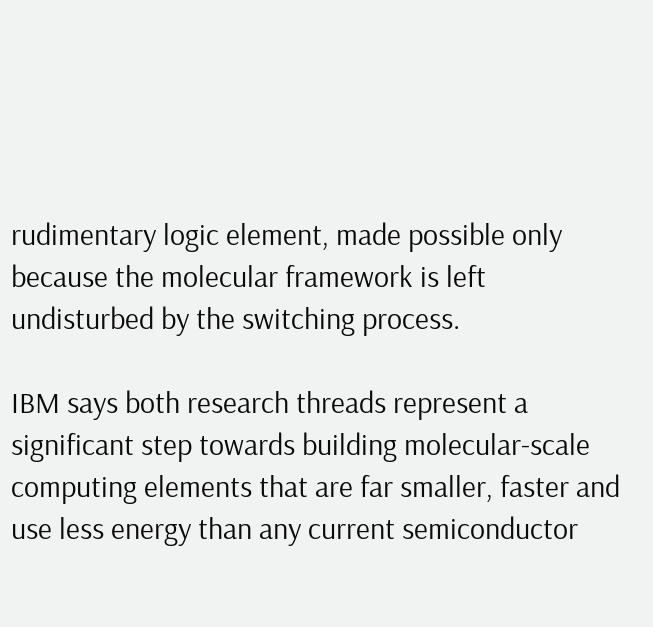rudimentary logic element, made possible only because the molecular framework is left undisturbed by the switching process.

IBM says both research threads represent a significant step towards building molecular-scale computing elements that are far smaller, faster and use less energy than any current semiconductor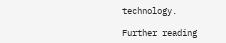technology.

Further reading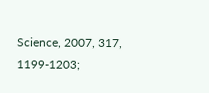Science, 2007, 317, 1199-1203;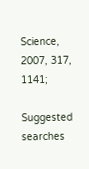Science, 2007, 317, 1141;

Suggested searches